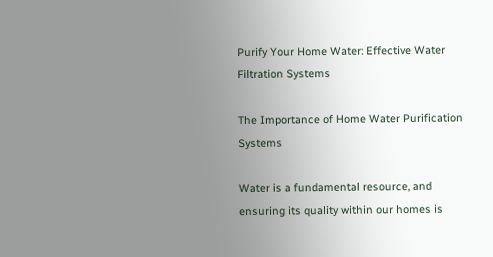Purify Your Home Water: Effective Water Filtration Systems

The Importance of Home Water Purification Systems

Water is a fundamental resource, and ensuring its quality within our homes is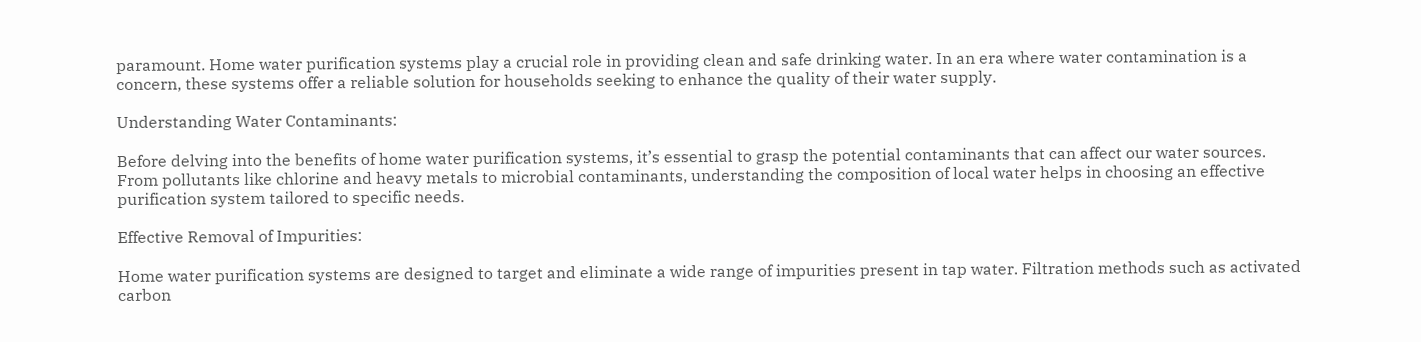paramount. Home water purification systems play a crucial role in providing clean and safe drinking water. In an era where water contamination is a concern, these systems offer a reliable solution for households seeking to enhance the quality of their water supply.

Understanding Water Contaminants:

Before delving into the benefits of home water purification systems, it’s essential to grasp the potential contaminants that can affect our water sources. From pollutants like chlorine and heavy metals to microbial contaminants, understanding the composition of local water helps in choosing an effective purification system tailored to specific needs.

Effective Removal of Impurities:

Home water purification systems are designed to target and eliminate a wide range of impurities present in tap water. Filtration methods such as activated carbon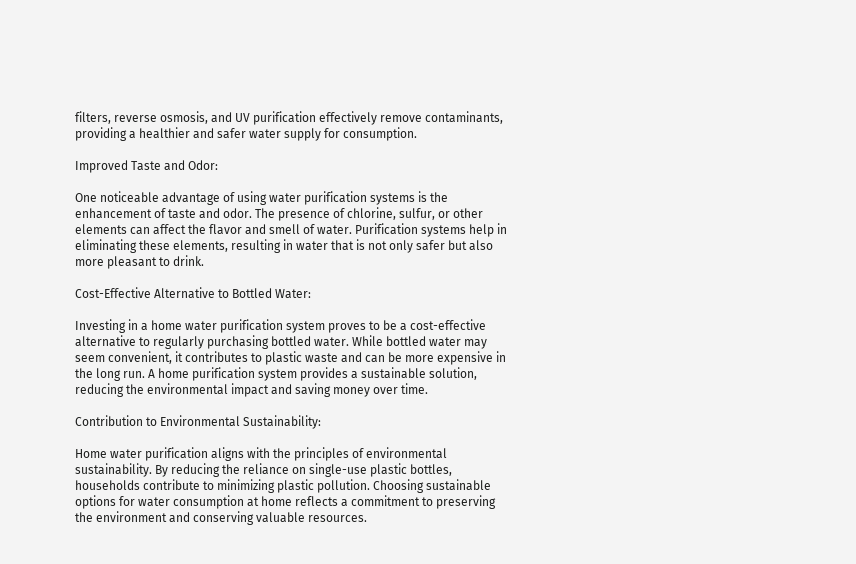filters, reverse osmosis, and UV purification effectively remove contaminants, providing a healthier and safer water supply for consumption.

Improved Taste and Odor:

One noticeable advantage of using water purification systems is the enhancement of taste and odor. The presence of chlorine, sulfur, or other elements can affect the flavor and smell of water. Purification systems help in eliminating these elements, resulting in water that is not only safer but also more pleasant to drink.

Cost-Effective Alternative to Bottled Water:

Investing in a home water purification system proves to be a cost-effective alternative to regularly purchasing bottled water. While bottled water may seem convenient, it contributes to plastic waste and can be more expensive in the long run. A home purification system provides a sustainable solution, reducing the environmental impact and saving money over time.

Contribution to Environmental Sustainability:

Home water purification aligns with the principles of environmental sustainability. By reducing the reliance on single-use plastic bottles, households contribute to minimizing plastic pollution. Choosing sustainable options for water consumption at home reflects a commitment to preserving the environment and conserving valuable resources.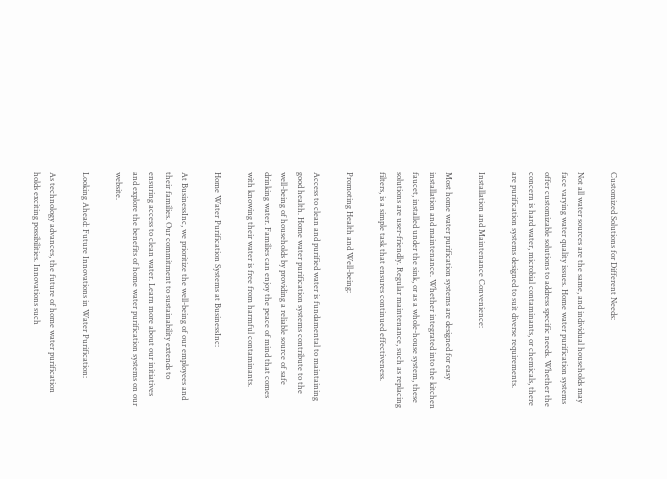Customized Solutions for Different Needs:

Not all water sources are the same, and individual households may face varying water quality issues. Home water purification systems offer customizable solutions to address specific needs. Whether the concern is hard water, microbial contaminants, or chemicals, there are purification systems designed to suit diverse requirements.

Installation and Maintenance Convenience:

Most home water purification systems are designed for easy installation and maintenance. Whether integrated into the kitchen faucet, installed under the sink, or as a whole-house system, these solutions are user-friendly. Regular maintenance, such as replacing filters, is a simple task that ensures continued effectiveness.

Promoting Health and Well-being:

Access to clean and purified water is fundamental to maintaining good health. Home water purification systems contribute to the well-being of households by providing a reliable source of safe drinking water. Families can enjoy the peace of mind that comes with knowing their water is free from harmful contaminants.

Home Water Purification Systems at BusinessInc:

At BusinessInc, we prioritize the well-being of our employees and their families. Our commitment to sustainability extends to ensuring access to clean water. Learn more about our initiatives and explore the benefits of home water purification systems on our website.

Looking Ahead: Future Innovations in Water Purification:

As technology advances, the future of home water purification holds exciting possibilities. Innovations such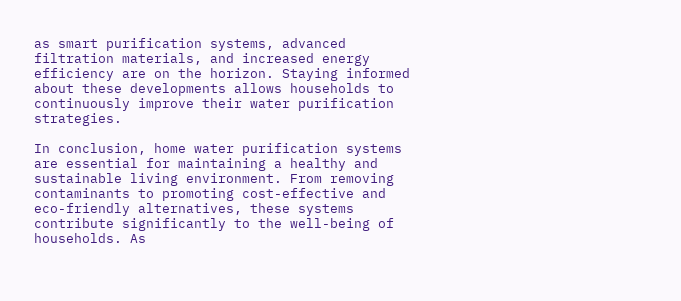as smart purification systems, advanced filtration materials, and increased energy efficiency are on the horizon. Staying informed about these developments allows households to continuously improve their water purification strategies.

In conclusion, home water purification systems are essential for maintaining a healthy and sustainable living environment. From removing contaminants to promoting cost-effective and eco-friendly alternatives, these systems contribute significantly to the well-being of households. As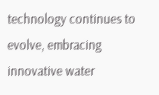technology continues to evolve, embracing innovative water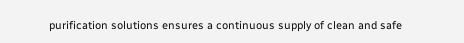purification solutions ensures a continuous supply of clean and safe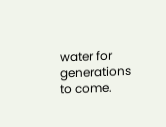water for generations to come.